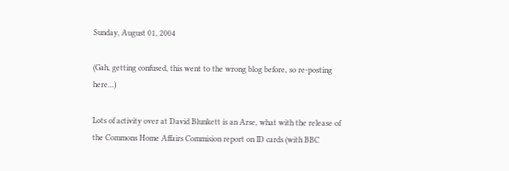Sunday, August 01, 2004

(Gah, getting confused, this went to the wrong blog before, so re-posting here...)

Lots of activity over at David Blunkett is an Arse, what with the release of the Commons Home Affairs Commision report on ID cards (with BBC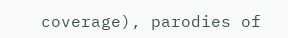coverage), parodies of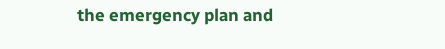the emergency plan and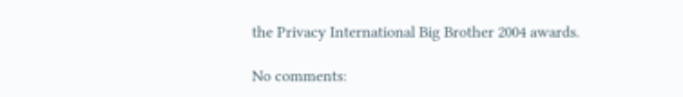the Privacy International Big Brother 2004 awards.

No comments: